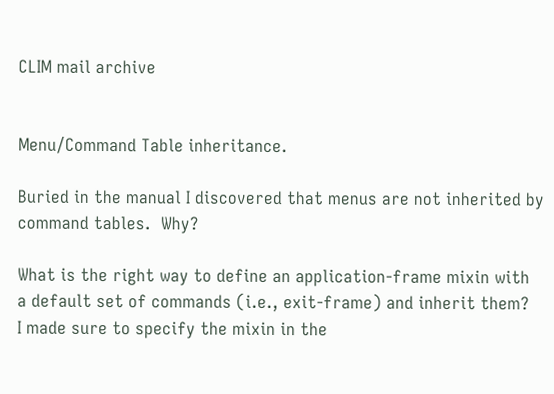CLIM mail archive


Menu/Command Table inheritance.

Buried in the manual I discovered that menus are not inherited by
command tables.  Why?

What is the right way to define an application-frame mixin with
a default set of commands (i.e., exit-frame) and inherit them?
I made sure to specify the mixin in the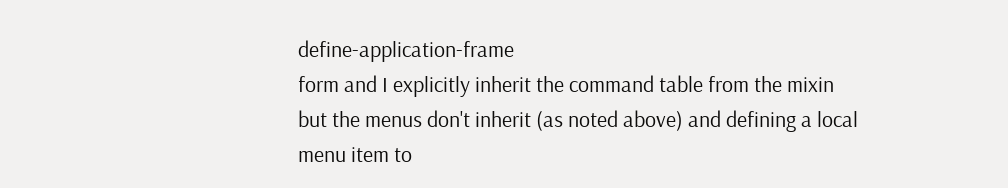define-application-frame
form and I explicitly inherit the command table from the mixin
but the menus don't inherit (as noted above) and defining a local
menu item to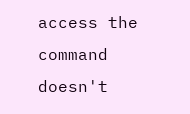access the command doesn't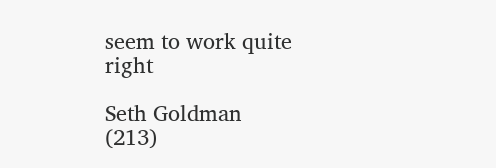seem to work quite right

Seth Goldman
(213)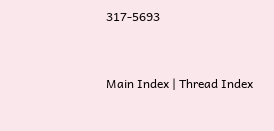317-5693


Main Index | Thread Index